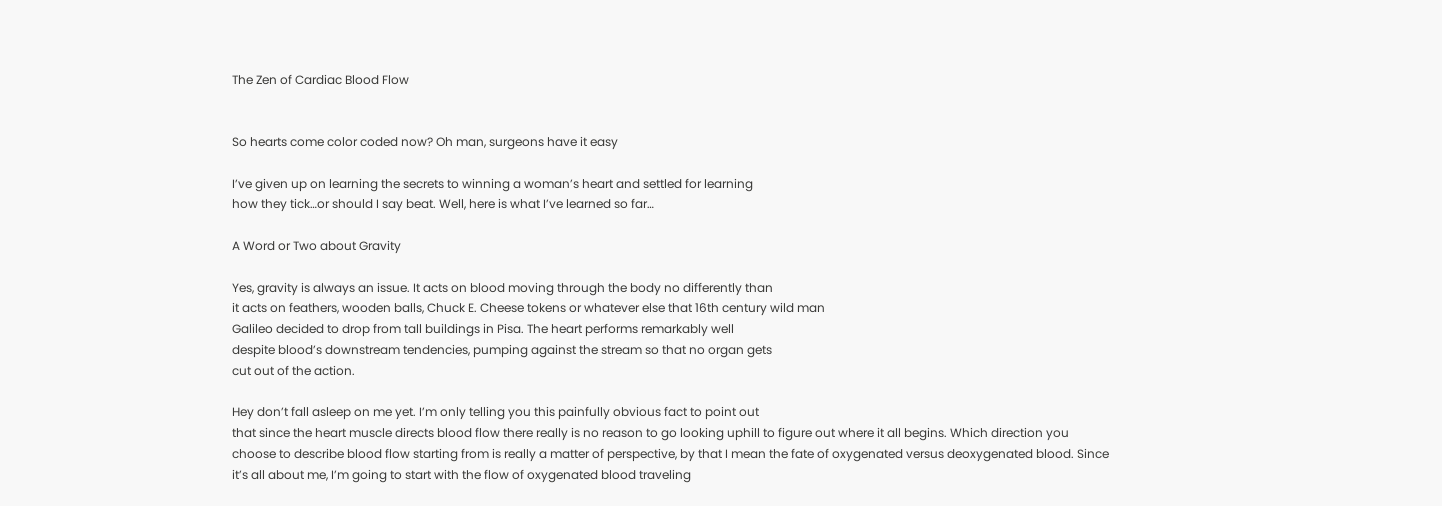The Zen of Cardiac Blood Flow


So hearts come color coded now? Oh man, surgeons have it easy

I’ve given up on learning the secrets to winning a woman’s heart and settled for learning
how they tick…or should I say beat. Well, here is what I’ve learned so far…

A Word or Two about Gravity

Yes, gravity is always an issue. It acts on blood moving through the body no differently than
it acts on feathers, wooden balls, Chuck E. Cheese tokens or whatever else that 16th century wild man
Galileo decided to drop from tall buildings in Pisa. The heart performs remarkably well
despite blood’s downstream tendencies, pumping against the stream so that no organ gets
cut out of the action.

Hey don’t fall asleep on me yet. I’m only telling you this painfully obvious fact to point out
that since the heart muscle directs blood flow there really is no reason to go looking uphill to figure out where it all begins. Which direction you choose to describe blood flow starting from is really a matter of perspective, by that I mean the fate of oxygenated versus deoxygenated blood. Since it’s all about me, I’m going to start with the flow of oxygenated blood traveling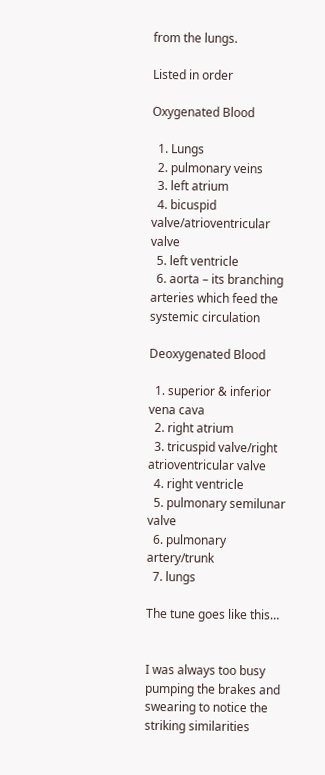from the lungs.

Listed in order

Oxygenated Blood

  1. Lungs
  2. pulmonary veins
  3. left atrium
  4. bicuspid valve/atrioventricular valve
  5. left ventricle
  6. aorta – its branching arteries which feed the systemic circulation

Deoxygenated Blood

  1. superior & inferior vena cava
  2. right atrium
  3. tricuspid valve/right atrioventricular valve
  4. right ventricle
  5. pulmonary semilunar valve
  6. pulmonary artery/trunk
  7. lungs

The tune goes like this…


I was always too busy pumping the brakes and swearing to notice the striking similarities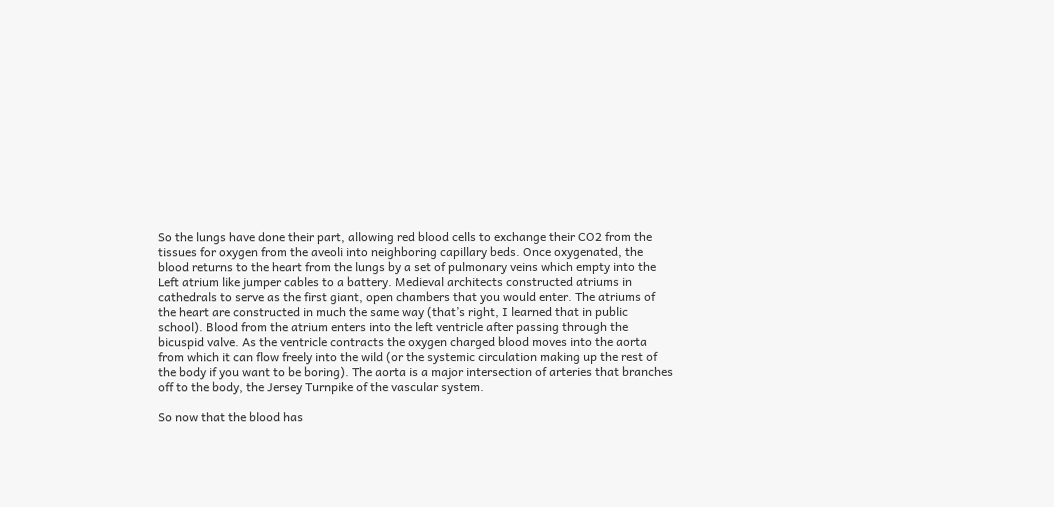So the lungs have done their part, allowing red blood cells to exchange their CO2 from the
tissues for oxygen from the aveoli into neighboring capillary beds. Once oxygenated, the
blood returns to the heart from the lungs by a set of pulmonary veins which empty into the
Left atrium like jumper cables to a battery. Medieval architects constructed atriums in
cathedrals to serve as the first giant, open chambers that you would enter. The atriums of
the heart are constructed in much the same way (that’s right, I learned that in public
school). Blood from the atrium enters into the left ventricle after passing through the
bicuspid valve. As the ventricle contracts the oxygen charged blood moves into the aorta
from which it can flow freely into the wild (or the systemic circulation making up the rest of
the body if you want to be boring). The aorta is a major intersection of arteries that branches
off to the body, the Jersey Turnpike of the vascular system.

So now that the blood has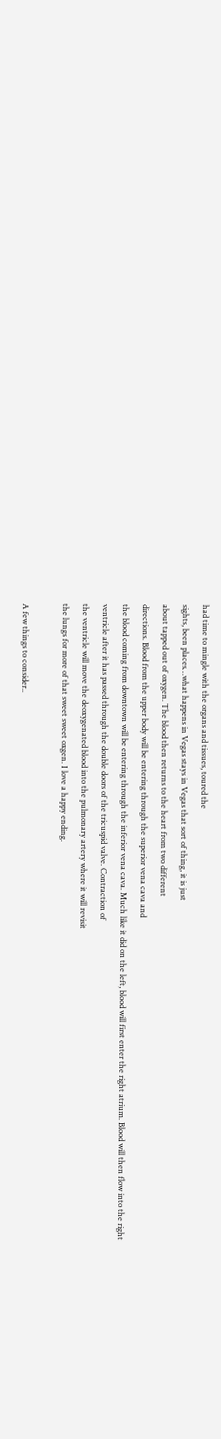had time to mingle with the organs and tissues, toured the
sights, been places…what happens in Vegas stays in Vegas that sort of thing, it is just
about tapped out of oxygen. The blood then returns to the heart from two different
directions. Blood from the upper body will be entering through the superior vena cava and
the blood coming from downtown will be entering through the inferior vena cava. Much like it did on the left, blood will first enter the right atrium. Blood will then flow into the right
ventricle after it has passed through the double doors of the tricuspid valve. Contraction of
the ventricle will move the deoxygenated blood into the pulmonary artery where it will revisit
the lungs for more of that sweet sweet oxgen. I love a happy ending.

A few things to consider..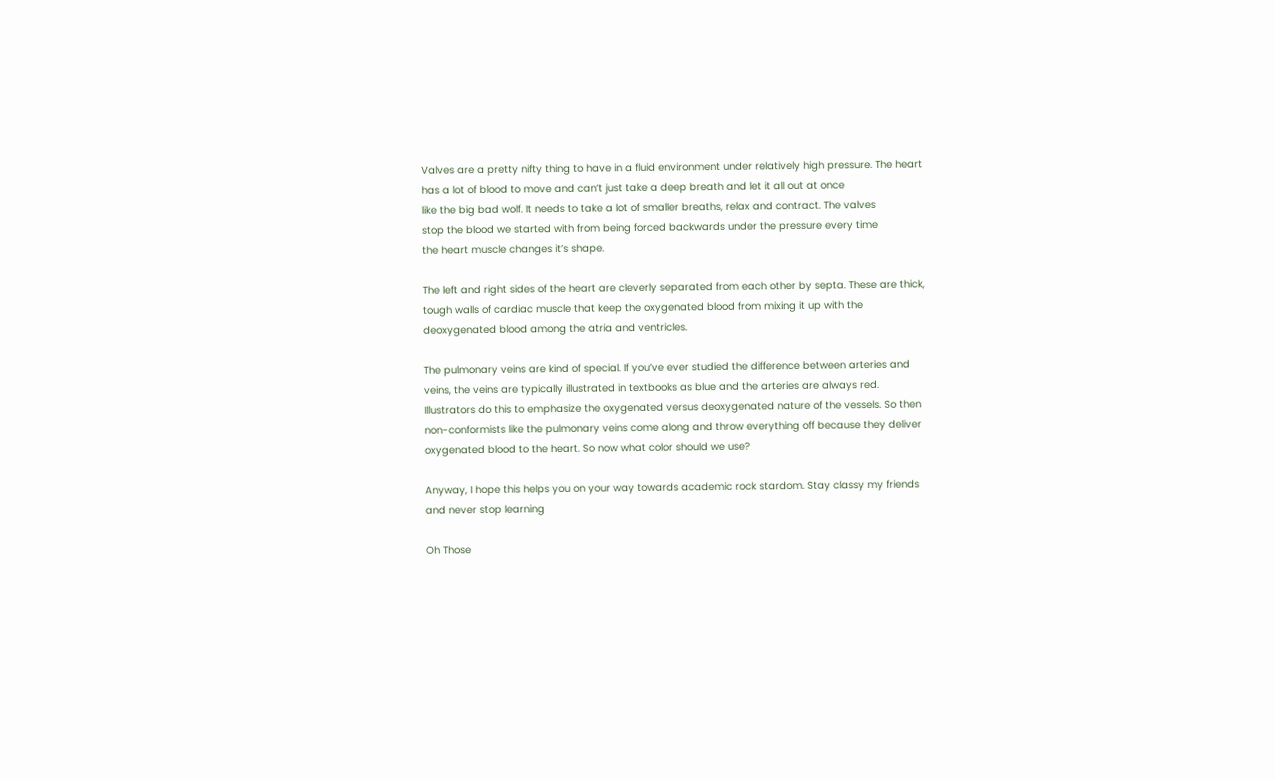Valves are a pretty nifty thing to have in a fluid environment under relatively high pressure. The heart has a lot of blood to move and can’t just take a deep breath and let it all out at once
like the big bad wolf. It needs to take a lot of smaller breaths, relax and contract. The valves
stop the blood we started with from being forced backwards under the pressure every time
the heart muscle changes it’s shape.

The left and right sides of the heart are cleverly separated from each other by septa. These are thick, tough walls of cardiac muscle that keep the oxygenated blood from mixing it up with the deoxygenated blood among the atria and ventricles.

The pulmonary veins are kind of special. If you’ve ever studied the difference between arteries and veins, the veins are typically illustrated in textbooks as blue and the arteries are always red. Illustrators do this to emphasize the oxygenated versus deoxygenated nature of the vessels. So then non-conformists like the pulmonary veins come along and throw everything off because they deliver oxygenated blood to the heart. So now what color should we use?

Anyway, I hope this helps you on your way towards academic rock stardom. Stay classy my friends and never stop learning

Oh Those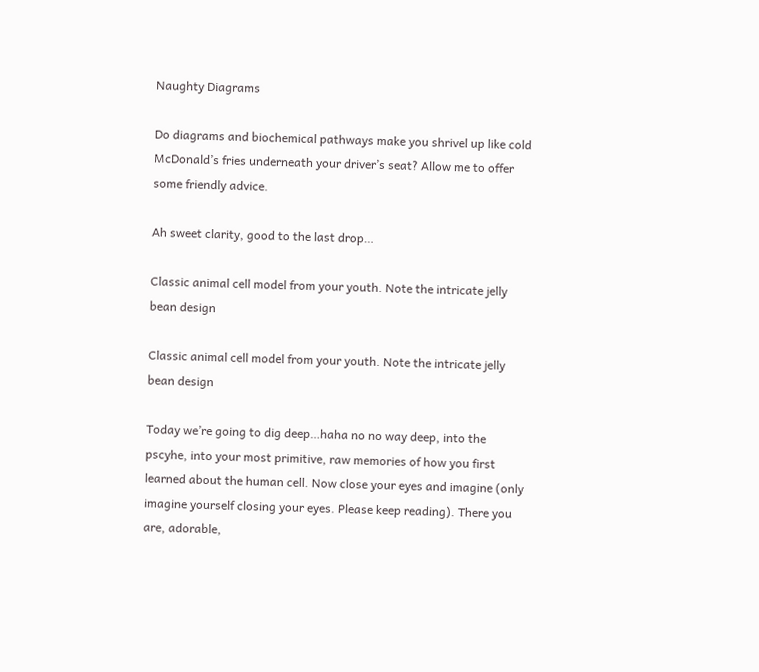Naughty Diagrams

Do diagrams and biochemical pathways make you shrivel up like cold McDonald’s fries underneath your driver’s seat? Allow me to offer some friendly advice.

Ah sweet clarity, good to the last drop…

Classic animal cell model from your youth. Note the intricate jelly bean design

Classic animal cell model from your youth. Note the intricate jelly bean design

Today we’re going to dig deep…haha no no way deep, into the pscyhe, into your most primitive, raw memories of how you first learned about the human cell. Now close your eyes and imagine (only imagine yourself closing your eyes. Please keep reading). There you are, adorable,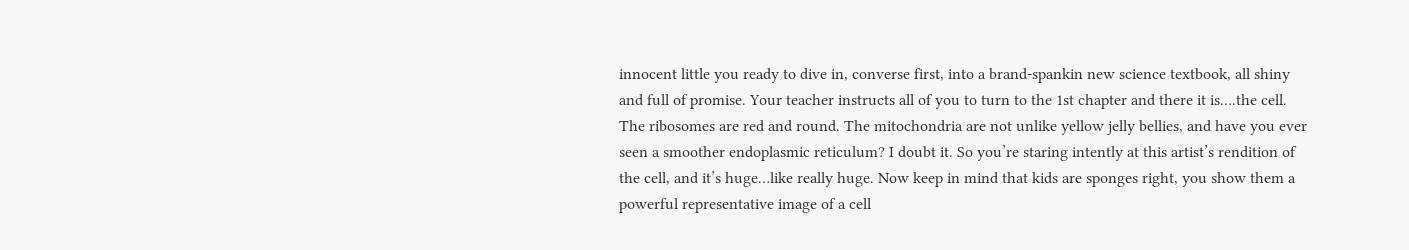innocent little you ready to dive in, converse first, into a brand-spankin new science textbook, all shiny and full of promise. Your teacher instructs all of you to turn to the 1st chapter and there it is….the cell. The ribosomes are red and round. The mitochondria are not unlike yellow jelly bellies, and have you ever seen a smoother endoplasmic reticulum? I doubt it. So you’re staring intently at this artist’s rendition of the cell, and it’s huge…like really huge. Now keep in mind that kids are sponges right, you show them a powerful representative image of a cell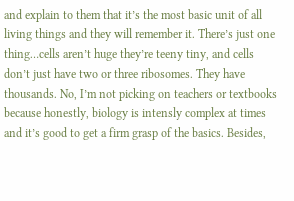and explain to them that it’s the most basic unit of all living things and they will remember it. There’s just one thing…cells aren’t huge they’re teeny tiny, and cells don’t just have two or three ribosomes. They have thousands. No, I’m not picking on teachers or textbooks because honestly, biology is intensly complex at times and it’s good to get a firm grasp of the basics. Besides,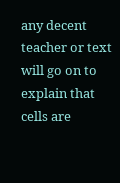any decent teacher or text will go on to explain that cells are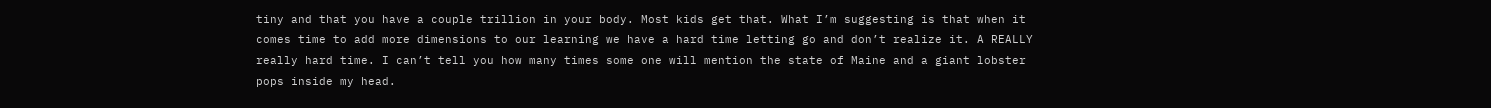tiny and that you have a couple trillion in your body. Most kids get that. What I’m suggesting is that when it comes time to add more dimensions to our learning we have a hard time letting go and don’t realize it. A REALLY really hard time. I can’t tell you how many times some one will mention the state of Maine and a giant lobster pops inside my head.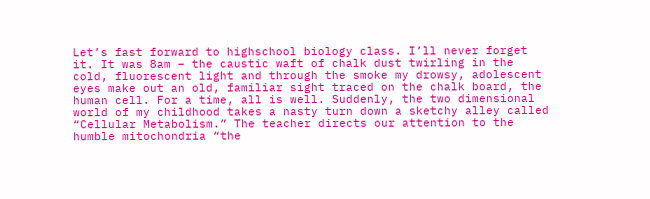Let’s fast forward to highschool biology class. I’ll never forget it. It was 8am – the caustic waft of chalk dust twirling in the cold, fluorescent light and through the smoke my drowsy, adolescent eyes make out an old, familiar sight traced on the chalk board, the human cell. For a time, all is well. Suddenly, the two dimensional world of my childhood takes a nasty turn down a sketchy alley called “Cellular Metabolism.” The teacher directs our attention to the humble mitochondria “the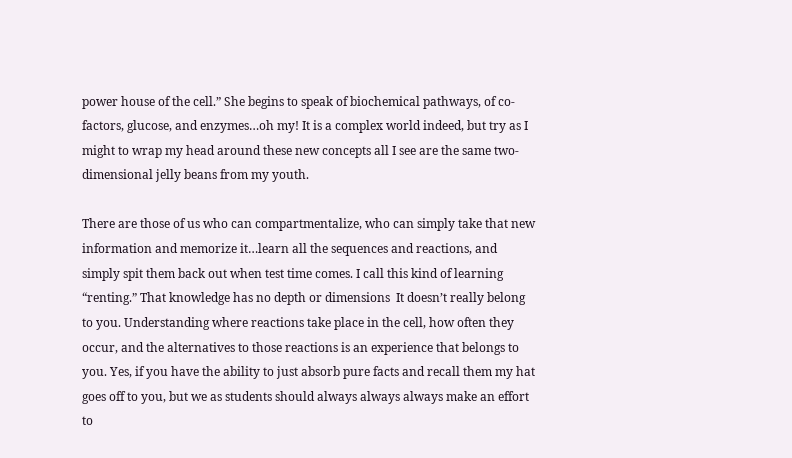power house of the cell.” She begins to speak of biochemical pathways, of co-factors, glucose, and enzymes…oh my! It is a complex world indeed, but try as I might to wrap my head around these new concepts all I see are the same two-dimensional jelly beans from my youth.

There are those of us who can compartmentalize, who can simply take that new information and memorize it…learn all the sequences and reactions, and simply spit them back out when test time comes. I call this kind of learning “renting.” That knowledge has no depth or dimensions  It doesn’t really belong to you. Understanding where reactions take place in the cell, how often they occur, and the alternatives to those reactions is an experience that belongs to you. Yes, if you have the ability to just absorb pure facts and recall them my hat goes off to you, but we as students should always always always make an effort to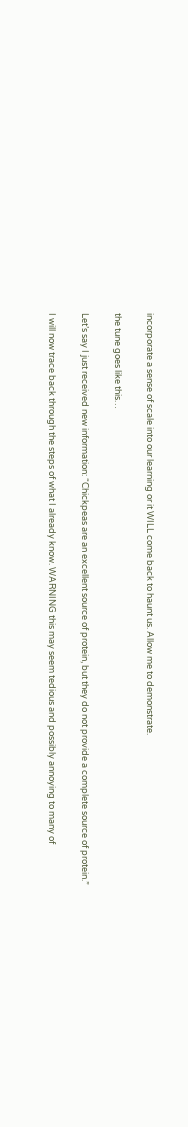incorporate a sense of scale into our learning or it WILL come back to haunt us. Allow me to demonstrate.

the tune goes like this…

Let’s say I just received new information: “Chickpeas are an excellent source of protein, but they do not provide a complete source of protein.”

I will now trace back through the steps of what I already know. WARNING this may seem tedious and possibly annoying to many of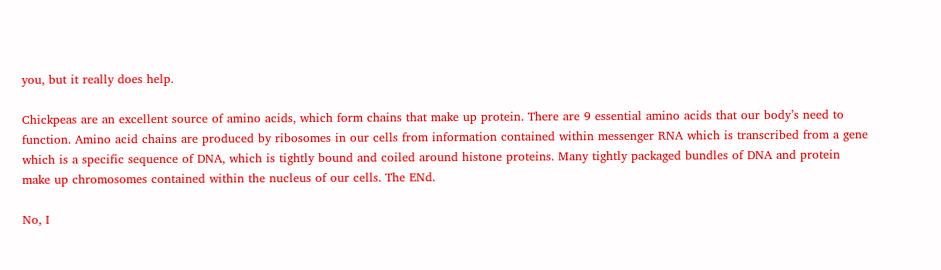you, but it really does help.

Chickpeas are an excellent source of amino acids, which form chains that make up protein. There are 9 essential amino acids that our body’s need to function. Amino acid chains are produced by ribosomes in our cells from information contained within messenger RNA which is transcribed from a gene which is a specific sequence of DNA, which is tightly bound and coiled around histone proteins. Many tightly packaged bundles of DNA and protein make up chromosomes contained within the nucleus of our cells. The ENd.

No, I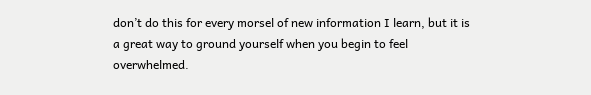don’t do this for every morsel of new information I learn, but it is a great way to ground yourself when you begin to feel overwhelmed.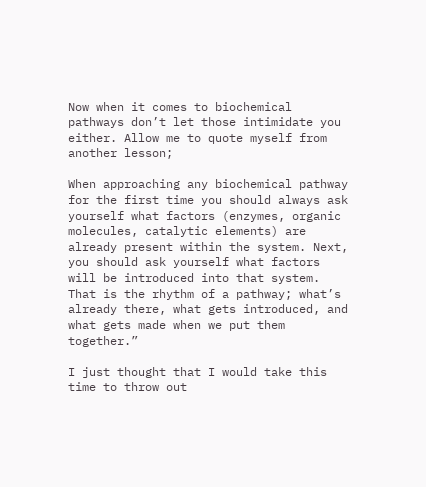Now when it comes to biochemical pathways don’t let those intimidate you either. Allow me to quote myself from another lesson;

When approaching any biochemical pathway for the first time you should always ask yourself what factors (enzymes, organic molecules, catalytic elements) are already present within the system. Next, you should ask yourself what factors will be introduced into that system. That is the rhythm of a pathway; what’s already there, what gets introduced, and what gets made when we put them together.”

I just thought that I would take this time to throw out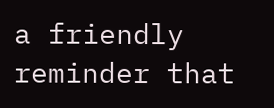a friendly reminder that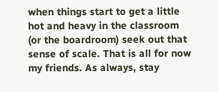when things start to get a little hot and heavy in the classroom (or the boardroom) seek out that sense of scale. That is all for now my friends. As always, stay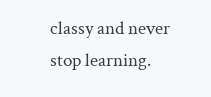classy and never stop learning.